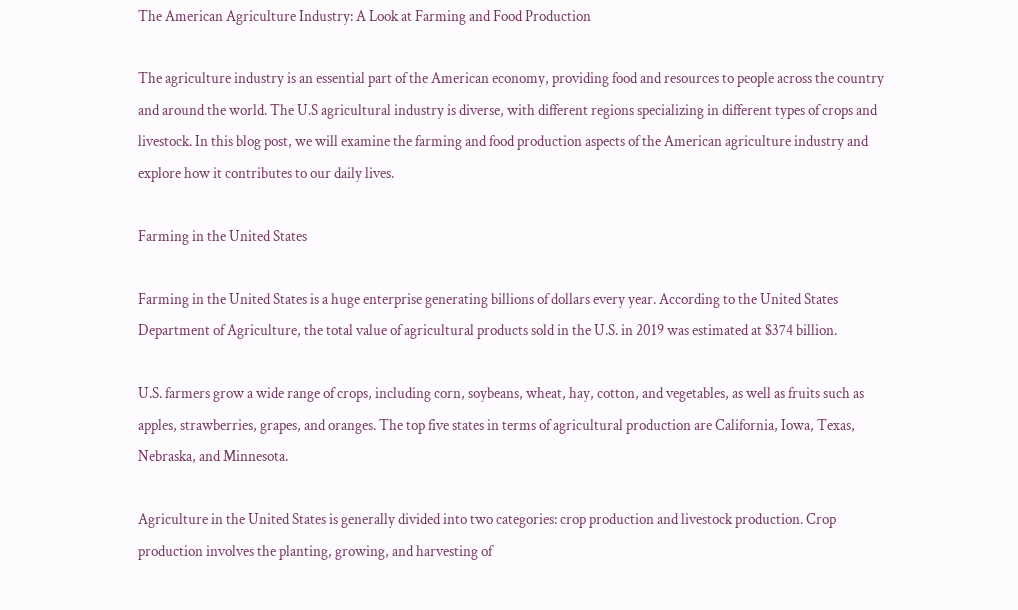The American Agriculture Industry: A Look at Farming and Food Production

The agriculture industry is an essential part of the American economy, providing food and resources to people across the country and around the world. The U.S agricultural industry is diverse, with different regions specializing in different types of crops and livestock. In this blog post, we will examine the farming and food production aspects of the American agriculture industry and explore how it contributes to our daily lives.

Farming in the United States

Farming in the United States is a huge enterprise generating billions of dollars every year. According to the United States Department of Agriculture, the total value of agricultural products sold in the U.S. in 2019 was estimated at $374 billion.

U.S. farmers grow a wide range of crops, including corn, soybeans, wheat, hay, cotton, and vegetables, as well as fruits such as apples, strawberries, grapes, and oranges. The top five states in terms of agricultural production are California, Iowa, Texas, Nebraska, and Minnesota.

Agriculture in the United States is generally divided into two categories: crop production and livestock production. Crop production involves the planting, growing, and harvesting of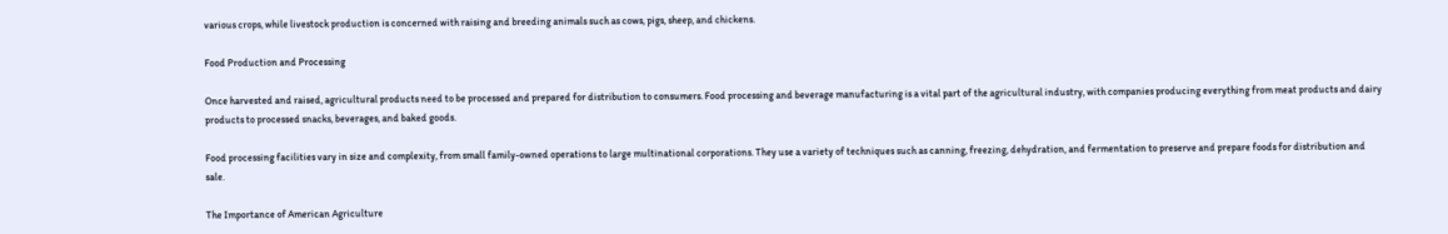various crops, while livestock production is concerned with raising and breeding animals such as cows, pigs, sheep, and chickens.

Food Production and Processing

Once harvested and raised, agricultural products need to be processed and prepared for distribution to consumers. Food processing and beverage manufacturing is a vital part of the agricultural industry, with companies producing everything from meat products and dairy products to processed snacks, beverages, and baked goods.

Food processing facilities vary in size and complexity, from small family-owned operations to large multinational corporations. They use a variety of techniques such as canning, freezing, dehydration, and fermentation to preserve and prepare foods for distribution and sale.

The Importance of American Agriculture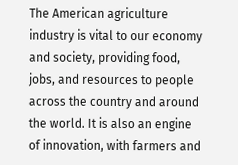The American agriculture industry is vital to our economy and society, providing food, jobs, and resources to people across the country and around the world. It is also an engine of innovation, with farmers and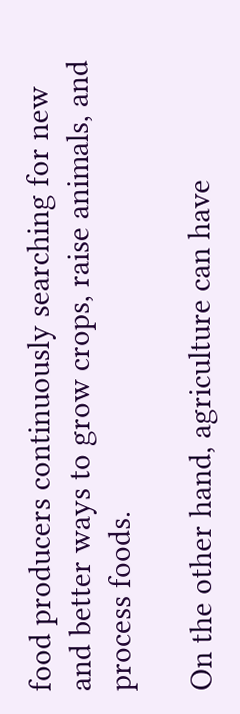food producers continuously searching for new and better ways to grow crops, raise animals, and process foods.

On the other hand, agriculture can have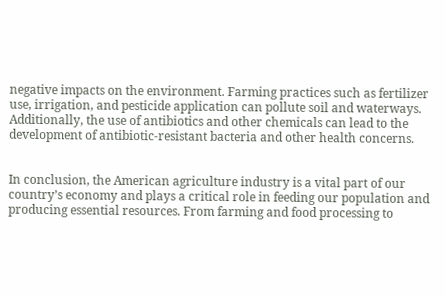negative impacts on the environment. Farming practices such as fertilizer use, irrigation, and pesticide application can pollute soil and waterways. Additionally, the use of antibiotics and other chemicals can lead to the development of antibiotic-resistant bacteria and other health concerns.


In conclusion, the American agriculture industry is a vital part of our country’s economy and plays a critical role in feeding our population and producing essential resources. From farming and food processing to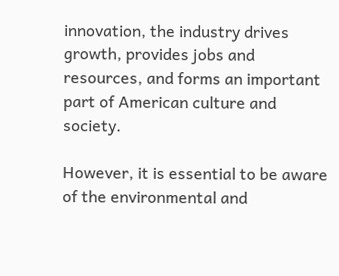innovation, the industry drives growth, provides jobs and resources, and forms an important part of American culture and society.

However, it is essential to be aware of the environmental and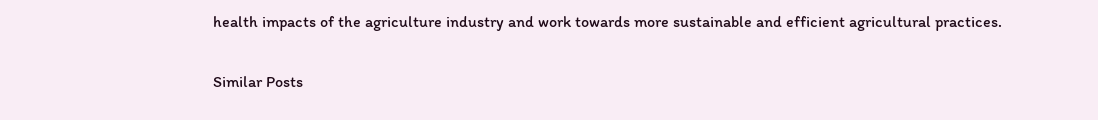health impacts of the agriculture industry and work towards more sustainable and efficient agricultural practices.

Similar Posts